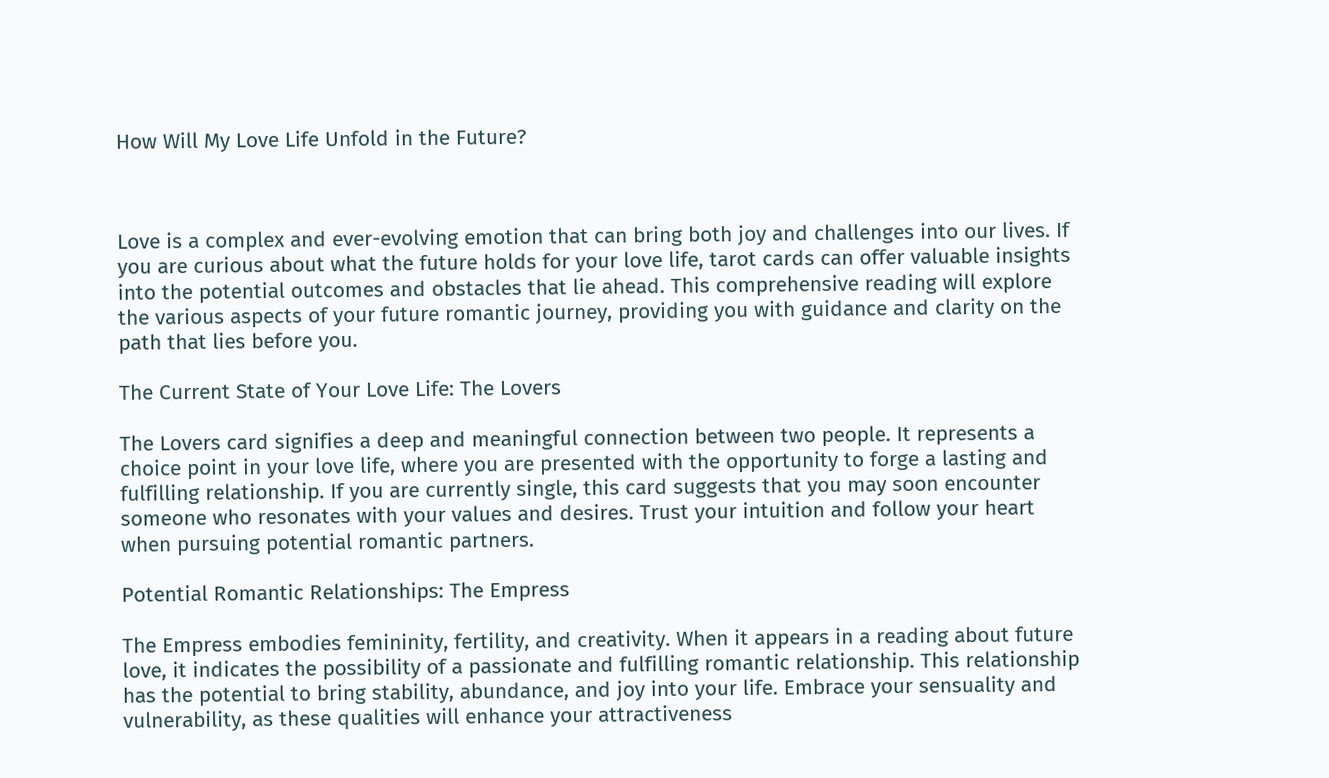How Will My Love Life Unfold in the Future?



Love is a complex and ever-evolving emotion that can bring both joy and challenges into our lives. If you are curious about what the future holds for your love life, tarot cards can offer valuable insights into the potential outcomes and obstacles that lie ahead. This comprehensive reading will explore the various aspects of your future romantic journey, providing you with guidance and clarity on the path that lies before you.

The Current State of Your Love Life: The Lovers

The Lovers card signifies a deep and meaningful connection between two people. It represents a choice point in your love life, where you are presented with the opportunity to forge a lasting and fulfilling relationship. If you are currently single, this card suggests that you may soon encounter someone who resonates with your values and desires. Trust your intuition and follow your heart when pursuing potential romantic partners.

Potential Romantic Relationships: The Empress

The Empress embodies femininity, fertility, and creativity. When it appears in a reading about future love, it indicates the possibility of a passionate and fulfilling romantic relationship. This relationship has the potential to bring stability, abundance, and joy into your life. Embrace your sensuality and vulnerability, as these qualities will enhance your attractiveness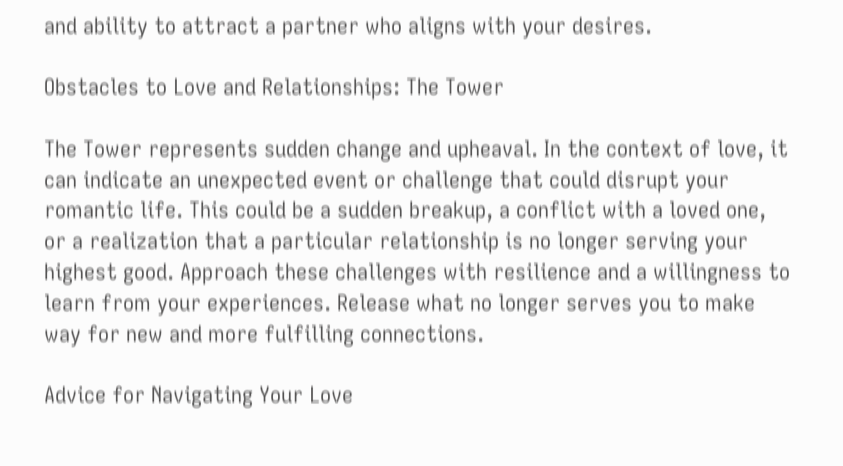and ability to attract a partner who aligns with your desires.

Obstacles to Love and Relationships: The Tower

The Tower represents sudden change and upheaval. In the context of love, it can indicate an unexpected event or challenge that could disrupt your romantic life. This could be a sudden breakup, a conflict with a loved one, or a realization that a particular relationship is no longer serving your highest good. Approach these challenges with resilience and a willingness to learn from your experiences. Release what no longer serves you to make way for new and more fulfilling connections.

Advice for Navigating Your Love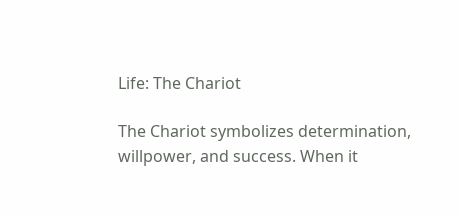Life: The Chariot

The Chariot symbolizes determination, willpower, and success. When it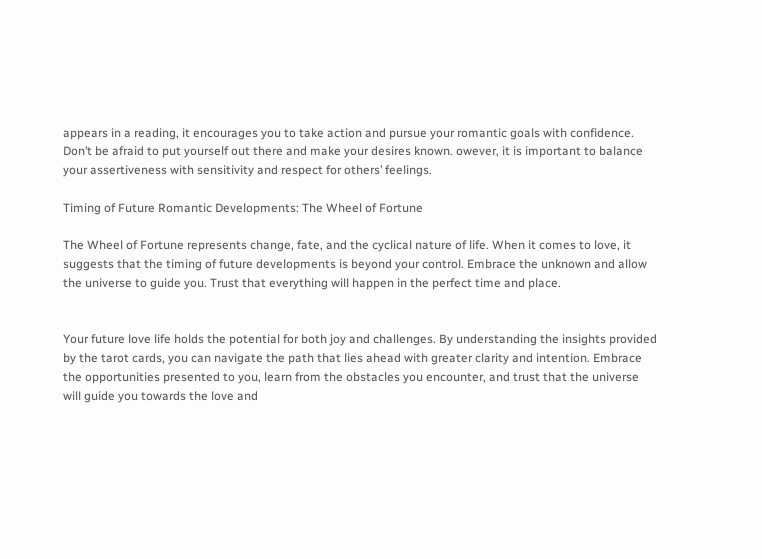appears in a reading, it encourages you to take action and pursue your romantic goals with confidence. Don’t be afraid to put yourself out there and make your desires known. owever, it is important to balance your assertiveness with sensitivity and respect for others’ feelings.

Timing of Future Romantic Developments: The Wheel of Fortune

The Wheel of Fortune represents change, fate, and the cyclical nature of life. When it comes to love, it suggests that the timing of future developments is beyond your control. Embrace the unknown and allow the universe to guide you. Trust that everything will happen in the perfect time and place.


Your future love life holds the potential for both joy and challenges. By understanding the insights provided by the tarot cards, you can navigate the path that lies ahead with greater clarity and intention. Embrace the opportunities presented to you, learn from the obstacles you encounter, and trust that the universe will guide you towards the love and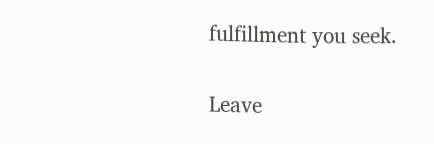fulfillment you seek.

Leave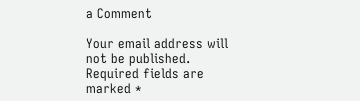a Comment

Your email address will not be published. Required fields are marked *